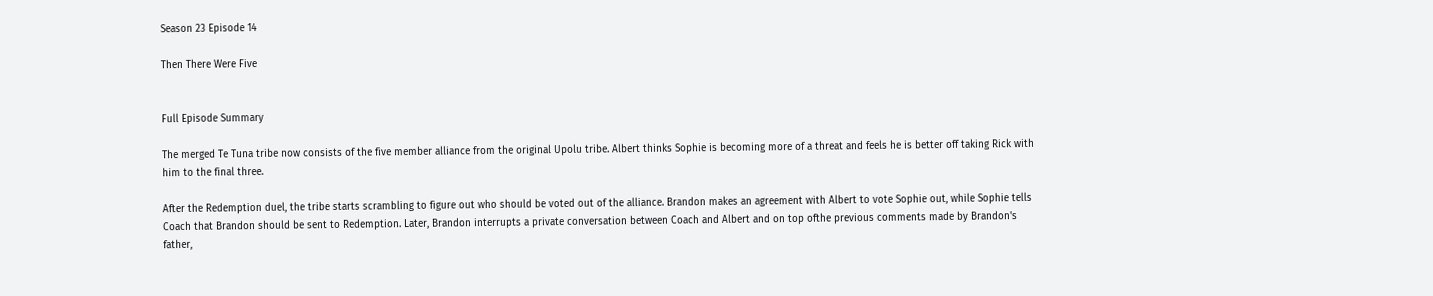Season 23 Episode 14

Then There Were Five


Full Episode Summary

The merged Te Tuna tribe now consists of the five member alliance from the original Upolu tribe. Albert thinks Sophie is becoming more of a threat and feels he is better off taking Rick with him to the final three.

After the Redemption duel, the tribe starts scrambling to figure out who should be voted out of the alliance. Brandon makes an agreement with Albert to vote Sophie out, while Sophie tells Coach that Brandon should be sent to Redemption. Later, Brandon interrupts a private conversation between Coach and Albert and on top ofthe previous comments made by Brandon's father,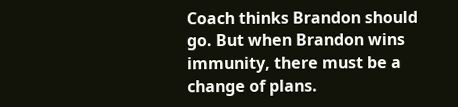Coach thinks Brandon should go. But when Brandon wins immunity, there must be a change of plans.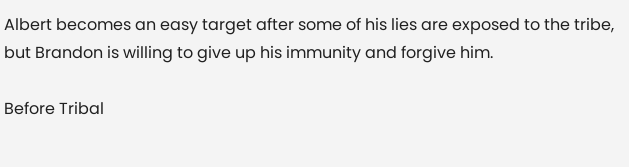Albert becomes an easy target after some of his lies are exposed to the tribe, but Brandon is willing to give up his immunity and forgive him.

Before Tribal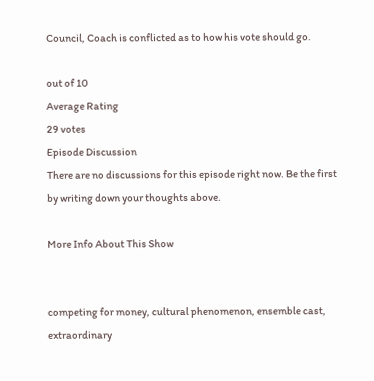Council, Coach is conflicted as to how his vote should go.

out of 10
Average Rating
29 votes
Episode Discussion
There are no discussions for this episode right now. Be the first by writing down your thoughts above.

More Info About This Show


competing for money, cultural phenomenon, ensemble cast, extraordinary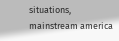situations, mainstream america